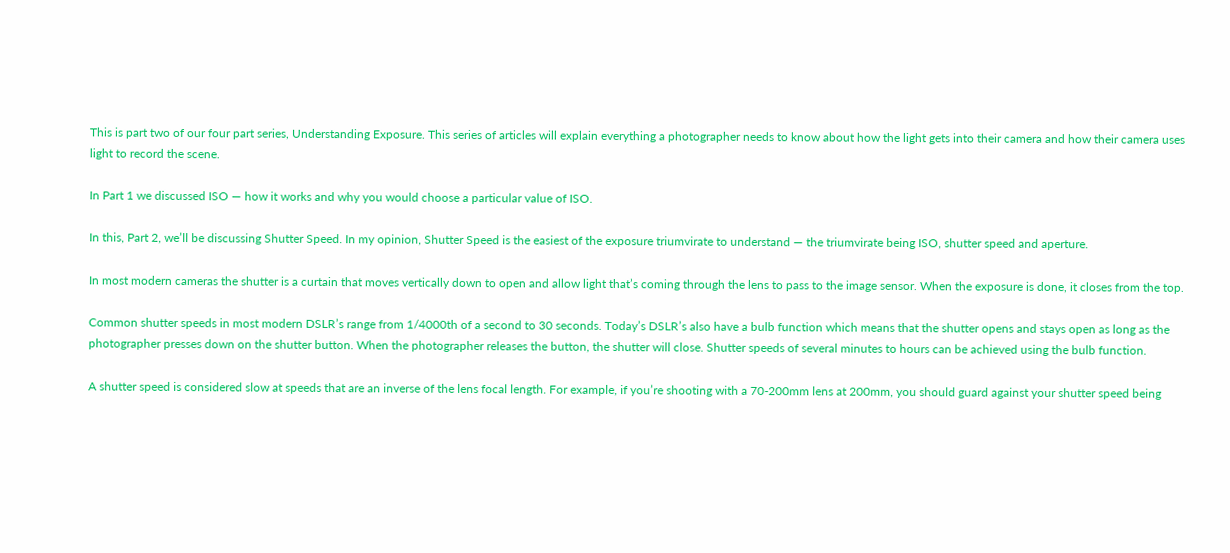This is part two of our four part series, Understanding Exposure. This series of articles will explain everything a photographer needs to know about how the light gets into their camera and how their camera uses light to record the scene.

In Part 1 we discussed ISO — how it works and why you would choose a particular value of ISO.

In this, Part 2, we’ll be discussing Shutter Speed. In my opinion, Shutter Speed is the easiest of the exposure triumvirate to understand — the triumvirate being ISO, shutter speed and aperture.

In most modern cameras the shutter is a curtain that moves vertically down to open and allow light that’s coming through the lens to pass to the image sensor. When the exposure is done, it closes from the top.

Common shutter speeds in most modern DSLR’s range from 1/4000th of a second to 30 seconds. Today’s DSLR’s also have a bulb function which means that the shutter opens and stays open as long as the photographer presses down on the shutter button. When the photographer releases the button, the shutter will close. Shutter speeds of several minutes to hours can be achieved using the bulb function.

A shutter speed is considered slow at speeds that are an inverse of the lens focal length. For example, if you’re shooting with a 70-200mm lens at 200mm, you should guard against your shutter speed being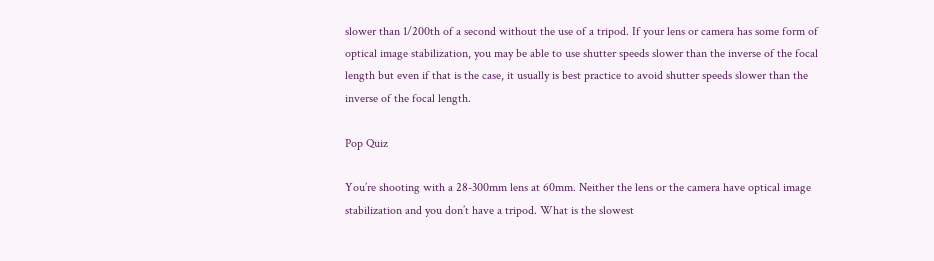slower than 1/200th of a second without the use of a tripod. If your lens or camera has some form of optical image stabilization, you may be able to use shutter speeds slower than the inverse of the focal length but even if that is the case, it usually is best practice to avoid shutter speeds slower than the inverse of the focal length.

Pop Quiz

You’re shooting with a 28-300mm lens at 60mm. Neither the lens or the camera have optical image stabilization and you don’t have a tripod. What is the slowest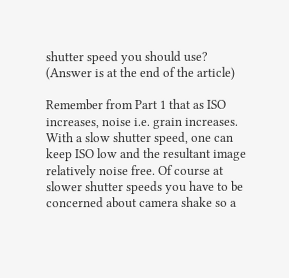shutter speed you should use? (Answer is at the end of the article)

Remember from Part 1 that as ISO increases, noise i.e. grain increases. With a slow shutter speed, one can keep ISO low and the resultant image relatively noise free. Of course at slower shutter speeds you have to be concerned about camera shake so a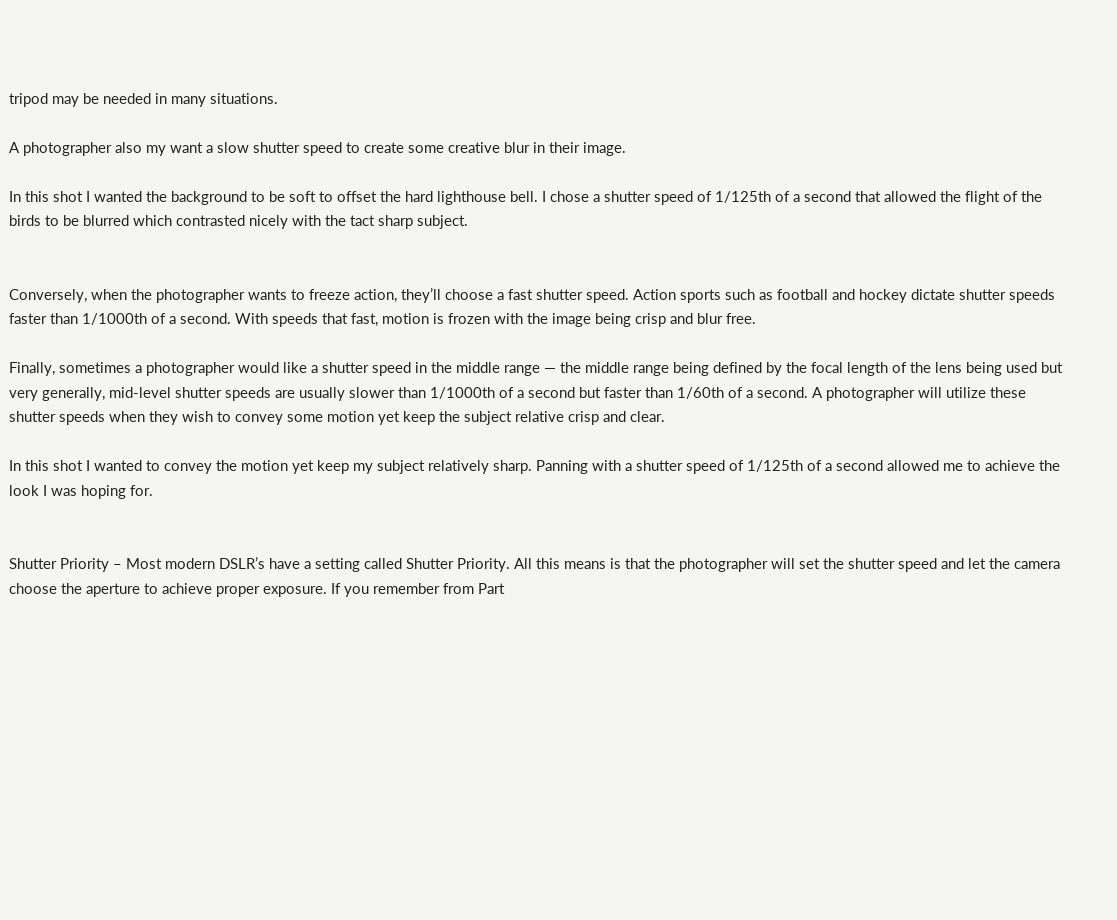tripod may be needed in many situations.

A photographer also my want a slow shutter speed to create some creative blur in their image.

In this shot I wanted the background to be soft to offset the hard lighthouse bell. I chose a shutter speed of 1/125th of a second that allowed the flight of the birds to be blurred which contrasted nicely with the tact sharp subject.


Conversely, when the photographer wants to freeze action, they’ll choose a fast shutter speed. Action sports such as football and hockey dictate shutter speeds faster than 1/1000th of a second. With speeds that fast, motion is frozen with the image being crisp and blur free.

Finally, sometimes a photographer would like a shutter speed in the middle range — the middle range being defined by the focal length of the lens being used but very generally, mid-level shutter speeds are usually slower than 1/1000th of a second but faster than 1/60th of a second. A photographer will utilize these shutter speeds when they wish to convey some motion yet keep the subject relative crisp and clear.

In this shot I wanted to convey the motion yet keep my subject relatively sharp. Panning with a shutter speed of 1/125th of a second allowed me to achieve the look I was hoping for.


Shutter Priority – Most modern DSLR’s have a setting called Shutter Priority. All this means is that the photographer will set the shutter speed and let the camera choose the aperture to achieve proper exposure. If you remember from Part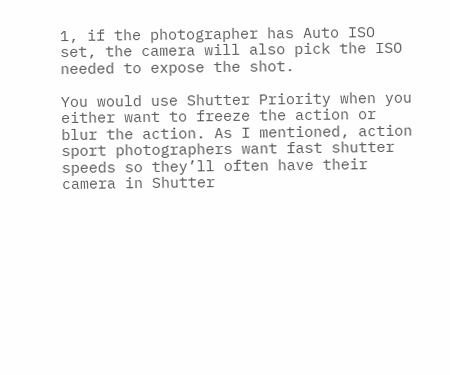1, if the photographer has Auto ISO set, the camera will also pick the ISO needed to expose the shot.

You would use Shutter Priority when you either want to freeze the action or blur the action. As I mentioned, action sport photographers want fast shutter speeds so they’ll often have their camera in Shutter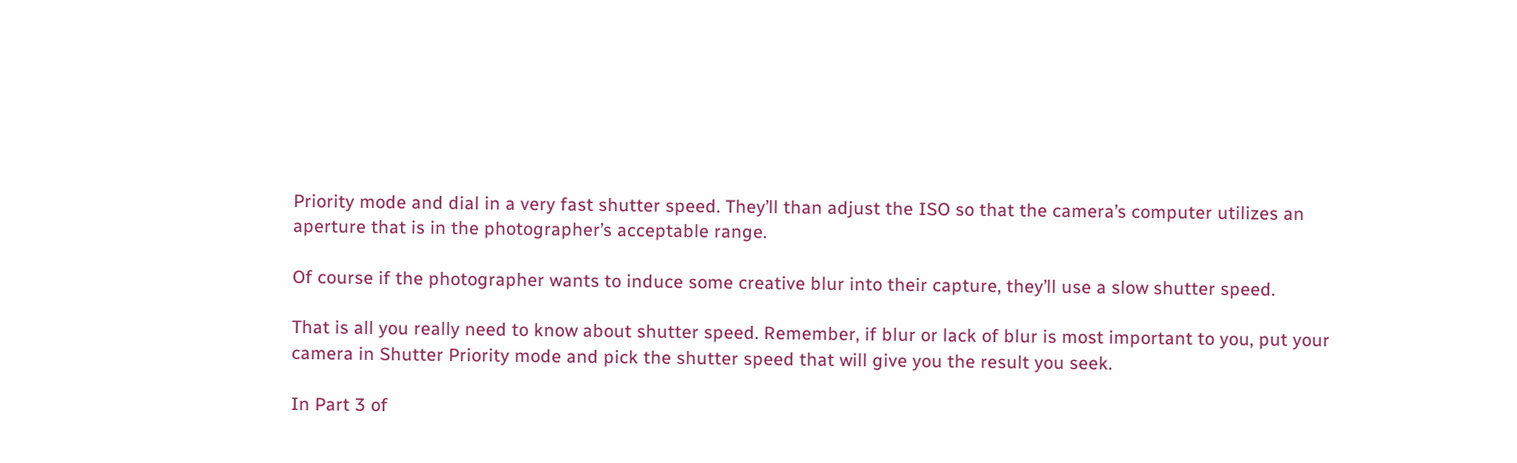Priority mode and dial in a very fast shutter speed. They’ll than adjust the ISO so that the camera’s computer utilizes an aperture that is in the photographer’s acceptable range.

Of course if the photographer wants to induce some creative blur into their capture, they’ll use a slow shutter speed.

That is all you really need to know about shutter speed. Remember, if blur or lack of blur is most important to you, put your camera in Shutter Priority mode and pick the shutter speed that will give you the result you seek.

In Part 3 of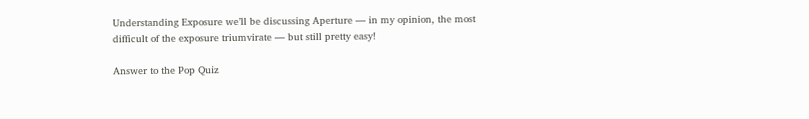Understanding Exposure we’ll be discussing Aperture — in my opinion, the most difficult of the exposure triumvirate — but still pretty easy!

Answer to the Pop Quiz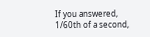If you answered, 1/60th of a second,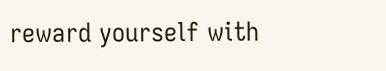reward yourself with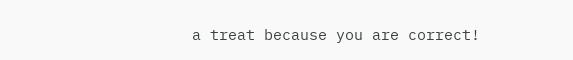a treat because you are correct!